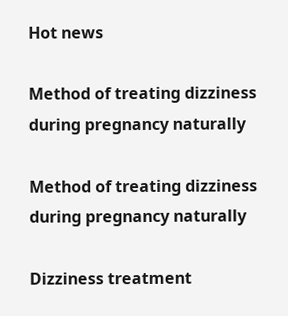Hot news

Method of treating dizziness during pregnancy naturally

Method of treating dizziness during pregnancy naturally

Dizziness treatment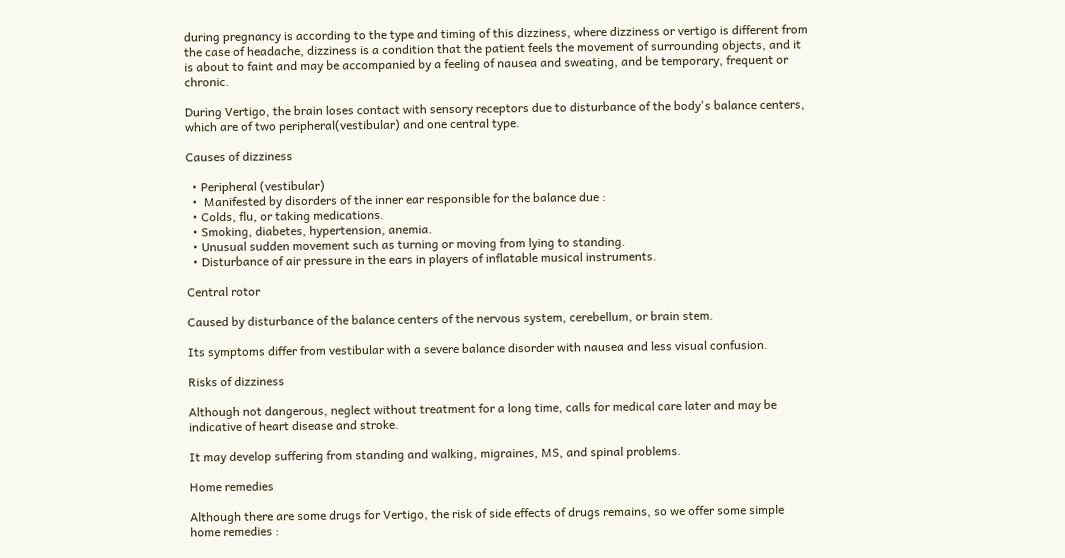during pregnancy is according to the type and timing of this dizziness, where dizziness or vertigo is different from the case of headache, dizziness is a condition that the patient feels the movement of surrounding objects, and it is about to faint and may be accompanied by a feeling of nausea and sweating, and be temporary, frequent or chronic.

During Vertigo, the brain loses contact with sensory receptors due to disturbance of the body's balance centers, which are of two peripheral(vestibular) and one central type.

Causes of dizziness

  • Peripheral (vestibular)
  •  Manifested by disorders of the inner ear responsible for the balance due :
  • Colds, flu, or taking medications.
  • Smoking, diabetes, hypertension, anemia.
  • Unusual sudden movement such as turning or moving from lying to standing.
  • Disturbance of air pressure in the ears in players of inflatable musical instruments.

Central rotor

Caused by disturbance of the balance centers of the nervous system, cerebellum, or brain stem.

Its symptoms differ from vestibular with a severe balance disorder with nausea and less visual confusion.

Risks of dizziness

Although not dangerous, neglect without treatment for a long time, calls for medical care later and may be indicative of heart disease and stroke.

It may develop suffering from standing and walking, migraines, MS, and spinal problems.

Home remedies

Although there are some drugs for Vertigo, the risk of side effects of drugs remains, so we offer some simple home remedies :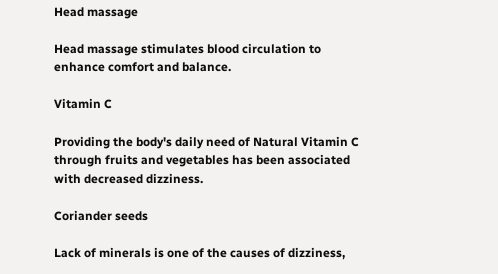Head massage

Head massage stimulates blood circulation to enhance comfort and balance.

Vitamin C

Providing the body's daily need of Natural Vitamin C through fruits and vegetables has been associated with decreased dizziness.

Coriander seeds

Lack of minerals is one of the causes of dizziness,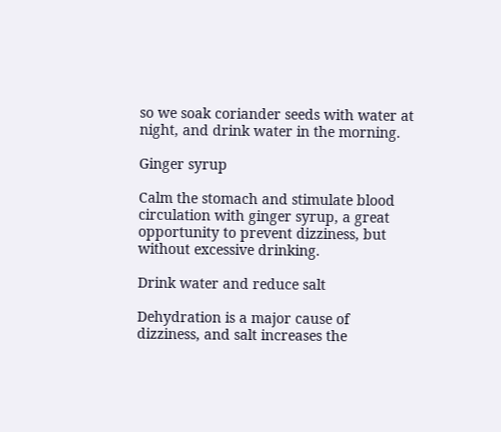so we soak coriander seeds with water at night, and drink water in the morning.

Ginger syrup

Calm the stomach and stimulate blood circulation with ginger syrup, a great opportunity to prevent dizziness, but without excessive drinking.

Drink water and reduce salt

Dehydration is a major cause of dizziness, and salt increases the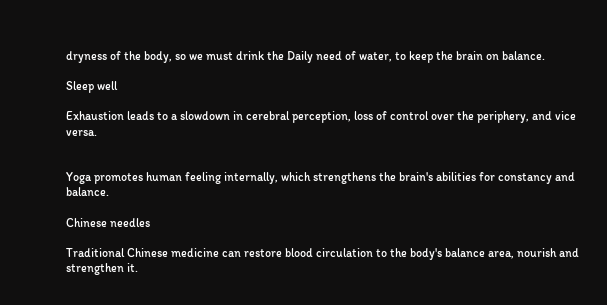dryness of the body, so we must drink the Daily need of water, to keep the brain on balance.

Sleep well

Exhaustion leads to a slowdown in cerebral perception, loss of control over the periphery, and vice versa.


Yoga promotes human feeling internally, which strengthens the brain's abilities for constancy and balance.

Chinese needles

Traditional Chinese medicine can restore blood circulation to the body's balance area, nourish and strengthen it.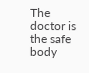The doctor is the safe body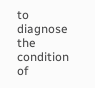to diagnose the condition of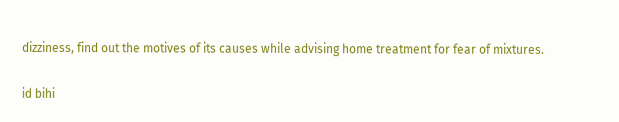dizziness, find out the motives of its causes while advising home treatment for fear of mixtures.

id bihi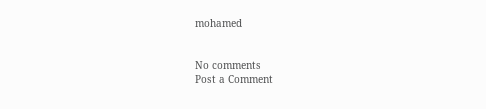mohamed


No comments
Post a Comment